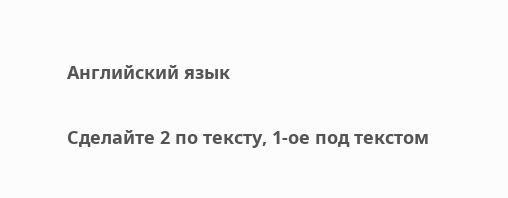Английский язык

Сделайте 2 по тексту, 1-ое под текстом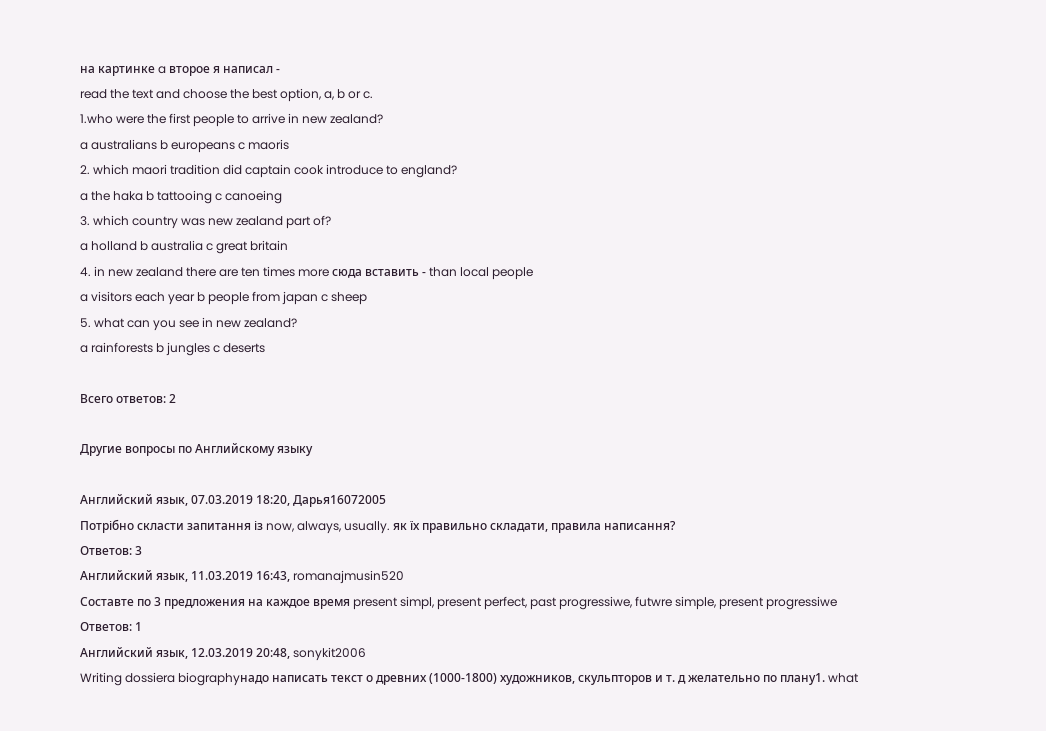на картинке a второе я написал -
read the text and choose the best option, a, b or c.
1.who were the first people to arrive in new zealand?
a australians b europeans c maoris
2. which maori tradition did captain cook introduce to england?
a the haka b tattooing c canoeing
3. which country was new zealand part of?
a holland b australia c great britain
4. in new zealand there are ten times more сюда вставить - than local people
a visitors each year b people from japan c sheep
5. what can you see in new zealand?
a rainforests b jungles c deserts

Всего ответов: 2

Другие вопросы по Английскому языку

Английский язык, 07.03.2019 18:20, Дарья16072005
Потрібно скласти запитання із now, always, usually. як їх правильно складати, правила написання?
Ответов: 3
Английский язык, 11.03.2019 16:43, romanajmusin520
Составте по 3 предложения на каждое время present simpl, present perfect, past progressiwe, futwre simple, present progressiwe
Ответов: 1
Английский язык, 12.03.2019 20:48, sonykit2006
Writing dossiera biographyнадо написать текст о древних (1000-1800) художников, скульпторов и т. д желательно по плану1. what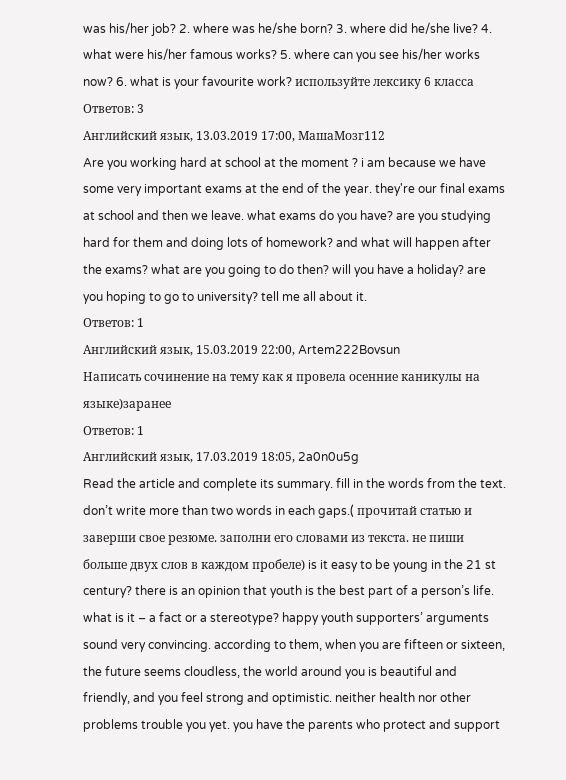was his/her job? 2. where was he/she born? 3. where did he/she live? 4. what were his/her famous works? 5. where can you see his/her works now? 6. what is your favourite work? используйте лексику 6 класса
Ответов: 3
Английский язык, 13.03.2019 17:00, МашаМозг112
Are you working hard at school at the moment ? i am because we have some very important exams at the end of the year. they're our final exams at school and then we leave. what exams do you have? are you studying hard for them and doing lots of homework? and what will happen after the exams? what are you going to do then? will you have a holiday? are you hoping to go to university? tell me all about it.
Ответов: 1
Английский язык, 15.03.2019 22:00, Artem222Bovsun
Написать сочинение на тему как я провела осенние каникулы на языке)заранее
Ответов: 1
Английский язык, 17.03.2019 18:05, 2a0n0u5g
Read the article and complete its summary. fill in the words from the text. don’t write more than two words in each gaps.( прочитай статью и заверши свое резюме. заполни его словами из текста. не пиши больше двух слов в каждом пробеле) is it easy to be young in the 21 st century? there is an opinion that youth is the best part of a person’s life. what is it – a fact or a stereotype? happy youth supporters’ arguments sound very convincing. according to them, when you are fifteen or sixteen, the future seems cloudless, the world around you is beautiful and friendly, and you feel strong and optimistic. neither health nor other problems trouble you yet. you have the parents who protect and support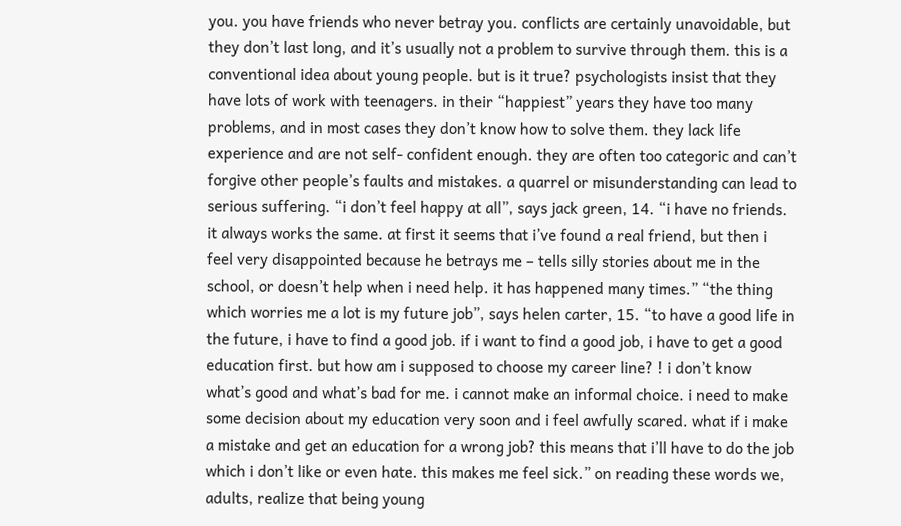you. you have friends who never betray you. conflicts are certainly unavoidable, but they don’t last long, and it’s usually not a problem to survive through them. this is a conventional idea about young people. but is it true? psychologists insist that they have lots of work with teenagers. in their “happiest” years they have too many problems, and in most cases they don’t know how to solve them. they lack life experience and are not self- confident enough. they are often too categoric and can’t forgive other people’s faults and mistakes. a quarrel or misunderstanding can lead to serious suffering. “i don’t feel happy at all”, says jack green, 14. “i have no friends. it always works the same. at first it seems that i’ve found a real friend, but then i feel very disappointed because he betrays me – tells silly stories about me in the school, or doesn’t help when i need help. it has happened many times.” “the thing which worries me a lot is my future job”, says helen carter, 15. “to have a good life in the future, i have to find a good job. if i want to find a good job, i have to get a good education first. but how am i supposed to choose my career line? ! i don’t know what’s good and what’s bad for me. i cannot make an informal choice. i need to make some decision about my education very soon and i feel awfully scared. what if i make a mistake and get an education for a wrong job? this means that i’ll have to do the job which i don’t like or even hate. this makes me feel sick.” on reading these words we, adults, realize that being young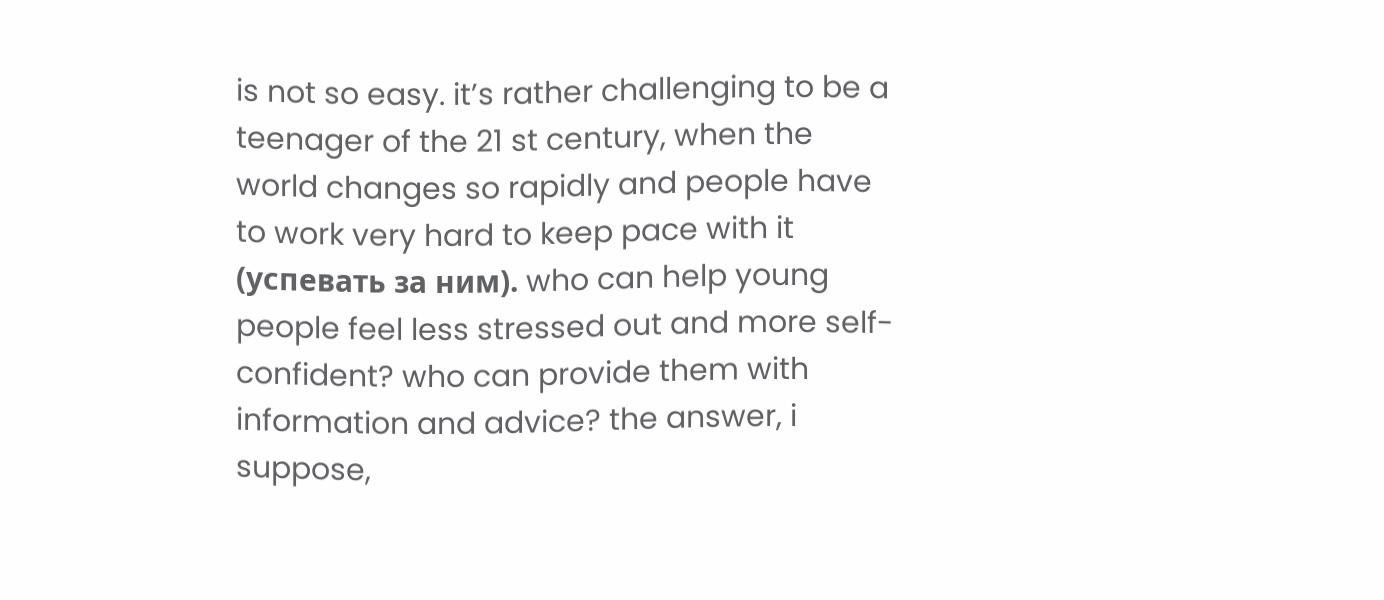is not so easy. it’s rather challenging to be a teenager of the 21 st century, when the world changes so rapidly and people have to work very hard to keep pace with it (успевать за ним). who can help young people feel less stressed out and more self-confident? who can provide them with information and advice? the answer, i suppose,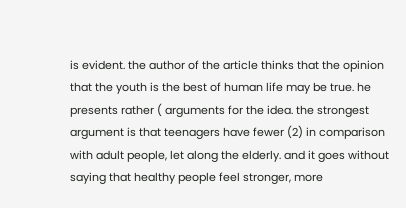is evident. the author of the article thinks that the opinion that the youth is the best of human life may be true. he presents rather ( arguments for the idea. the strongest argument is that teenagers have fewer (2) in comparison with adult people, let along the elderly. and it goes without saying that healthy people feel stronger, more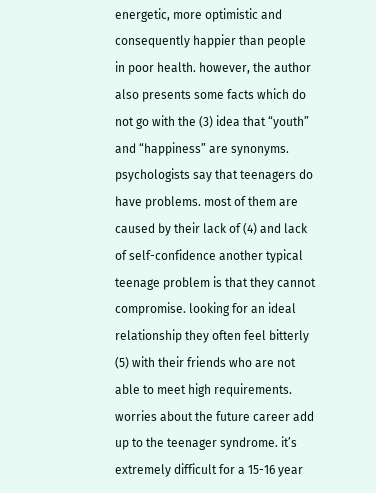energetic, more optimistic and consequently happier than people in poor health. however, the author also presents some facts which do not go with the (3) idea that “youth” and “happiness” are synonyms. psychologists say that teenagers do have problems. most of them are caused by their lack of (4) and lack of self-confidence another typical teenage problem is that they cannot compromise. looking for an ideal relationship they often feel bitterly (5) with their friends who are not able to meet high requirements. worries about the future career add up to the teenager syndrome. it’s extremely difficult for a 15-16 year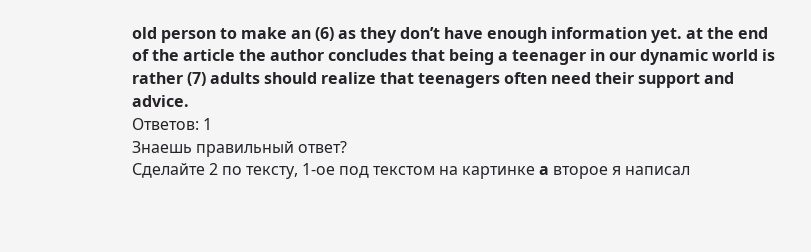old person to make an (6) as they don’t have enough information yet. at the end of the article the author concludes that being a teenager in our dynamic world is rather (7) adults should realize that teenagers often need their support and advice.
Ответов: 1
Знаешь правильный ответ?
Сделайте 2 по тексту, 1-ое под текстом на картинке a второе я написал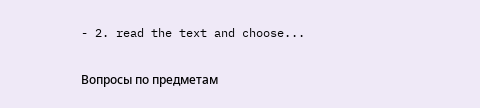- 2. read the text and choose...

Вопросы по предметам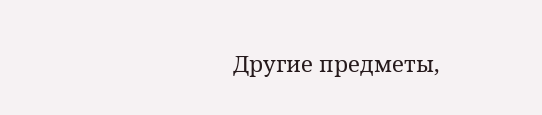Другие предметы,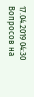17.04.2019 04:30
Вопросов на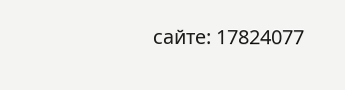сайте: 17824077